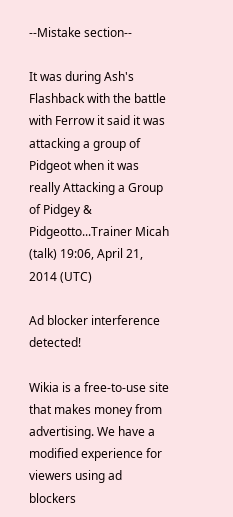--Mistake section--

It was during Ash's Flashback with the battle with Ferrow it said it was attacking a group of Pidgeot when it was really Attacking a Group of Pidgey & Pidgeotto...Trainer Micah (talk) 19:06, April 21, 2014 (UTC)

Ad blocker interference detected!

Wikia is a free-to-use site that makes money from advertising. We have a modified experience for viewers using ad blockers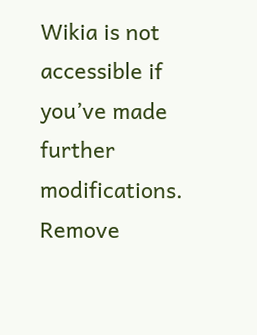Wikia is not accessible if you’ve made further modifications. Remove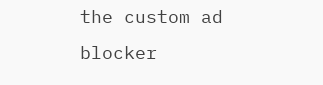the custom ad blocker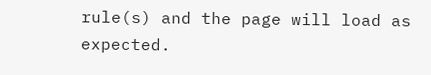rule(s) and the page will load as expected.